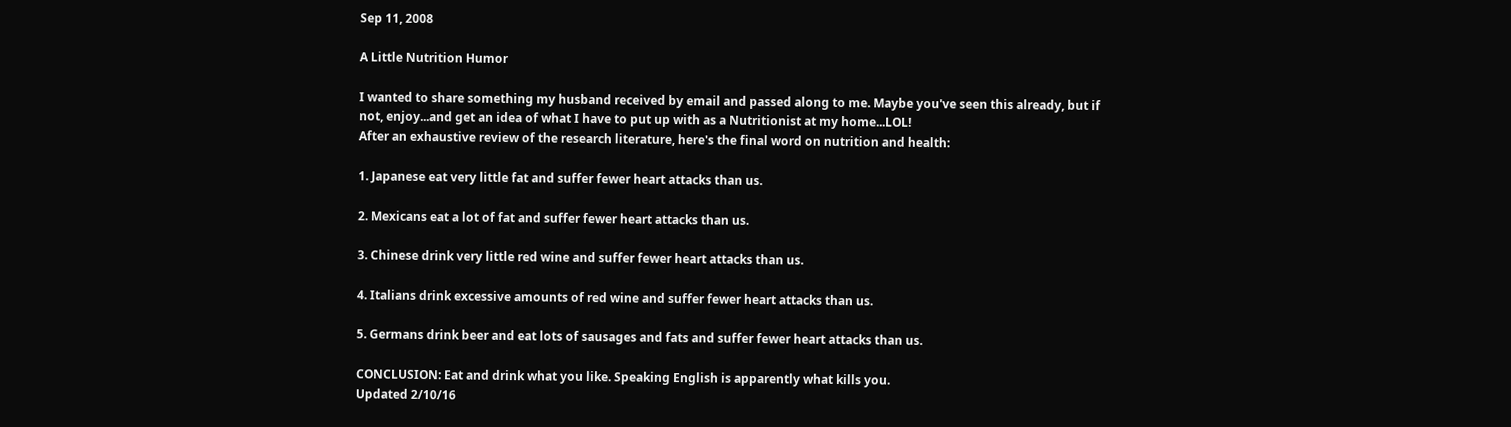Sep 11, 2008

A Little Nutrition Humor

I wanted to share something my husband received by email and passed along to me. Maybe you've seen this already, but if not, enjoy...and get an idea of what I have to put up with as a Nutritionist at my home...LOL!
After an exhaustive review of the research literature, here's the final word on nutrition and health:

1. Japanese eat very little fat and suffer fewer heart attacks than us.

2. Mexicans eat a lot of fat and suffer fewer heart attacks than us.

3. Chinese drink very little red wine and suffer fewer heart attacks than us.

4. Italians drink excessive amounts of red wine and suffer fewer heart attacks than us.

5. Germans drink beer and eat lots of sausages and fats and suffer fewer heart attacks than us.

CONCLUSION: Eat and drink what you like. Speaking English is apparently what kills you.
Updated 2/10/16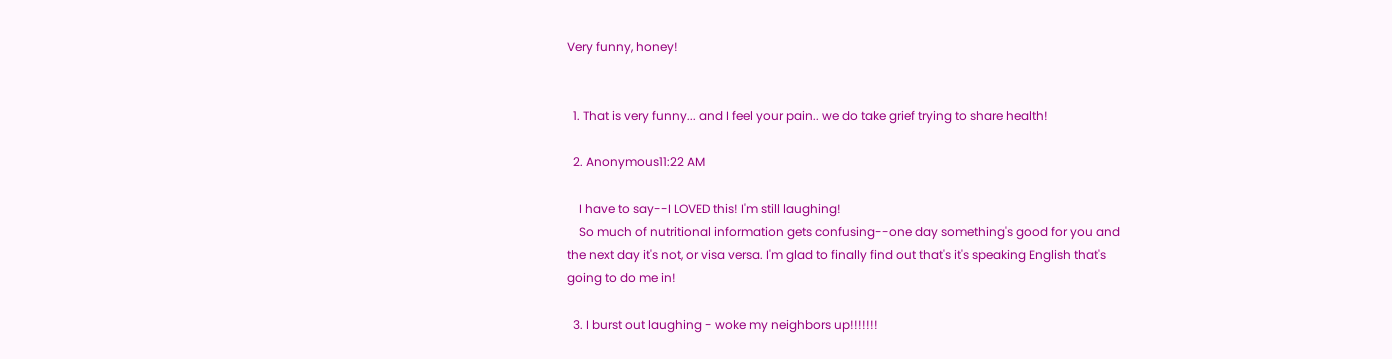Very funny, honey!


  1. That is very funny... and I feel your pain.. we do take grief trying to share health!

  2. Anonymous11:22 AM

    I have to say--I LOVED this! I'm still laughing!
    So much of nutritional information gets confusing--one day something's good for you and the next day it's not, or visa versa. I'm glad to finally find out that's it's speaking English that's going to do me in!

  3. I burst out laughing - woke my neighbors up!!!!!!!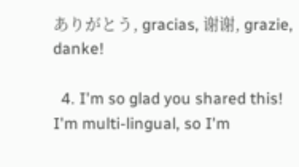ありがとう, gracias, 谢谢, grazie, danke!

  4. I'm so glad you shared this! I'm multi-lingual, so I'm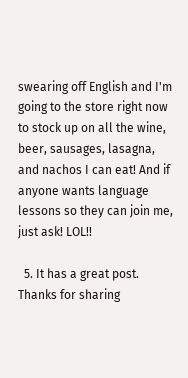swearing off English and I'm going to the store right now to stock up on all the wine, beer, sausages, lasagna, and nachos I can eat! And if anyone wants language lessons so they can join me, just ask! LOL!!

  5. It has a great post. Thanks for sharing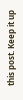this post. Keep it up